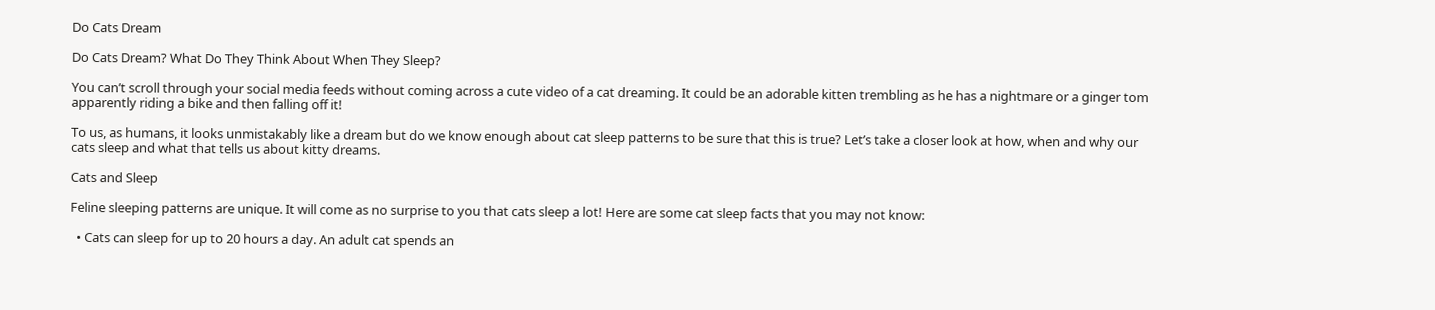Do Cats Dream

Do Cats Dream? What Do They Think About When They Sleep?

You can’t scroll through your social media feeds without coming across a cute video of a cat dreaming. It could be an adorable kitten trembling as he has a nightmare or a ginger tom apparently riding a bike and then falling off it!

To us, as humans, it looks unmistakably like a dream but do we know enough about cat sleep patterns to be sure that this is true? Let’s take a closer look at how, when and why our cats sleep and what that tells us about kitty dreams.

Cats and Sleep

Feline sleeping patterns are unique. It will come as no surprise to you that cats sleep a lot! Here are some cat sleep facts that you may not know:

  • Cats can sleep for up to 20 hours a day. An adult cat spends an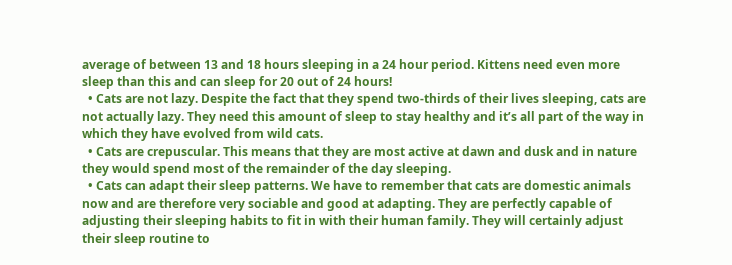average of between 13 and 18 hours sleeping in a 24 hour period. Kittens need even more sleep than this and can sleep for 20 out of 24 hours!
  • Cats are not lazy. Despite the fact that they spend two-thirds of their lives sleeping, cats are not actually lazy. They need this amount of sleep to stay healthy and it’s all part of the way in which they have evolved from wild cats.
  • Cats are crepuscular. This means that they are most active at dawn and dusk and in nature they would spend most of the remainder of the day sleeping.
  • Cats can adapt their sleep patterns. We have to remember that cats are domestic animals now and are therefore very sociable and good at adapting. They are perfectly capable of adjusting their sleeping habits to fit in with their human family. They will certainly adjust their sleep routine to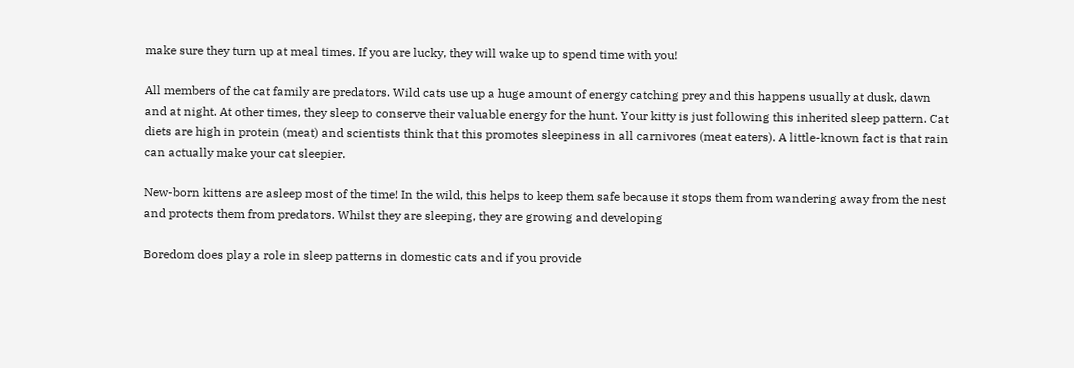make sure they turn up at meal times. If you are lucky, they will wake up to spend time with you!

All members of the cat family are predators. Wild cats use up a huge amount of energy catching prey and this happens usually at dusk, dawn and at night. At other times, they sleep to conserve their valuable energy for the hunt. Your kitty is just following this inherited sleep pattern. Cat diets are high in protein (meat) and scientists think that this promotes sleepiness in all carnivores (meat eaters). A little-known fact is that rain can actually make your cat sleepier.

New-born kittens are asleep most of the time! In the wild, this helps to keep them safe because it stops them from wandering away from the nest and protects them from predators. Whilst they are sleeping, they are growing and developing

Boredom does play a role in sleep patterns in domestic cats and if you provide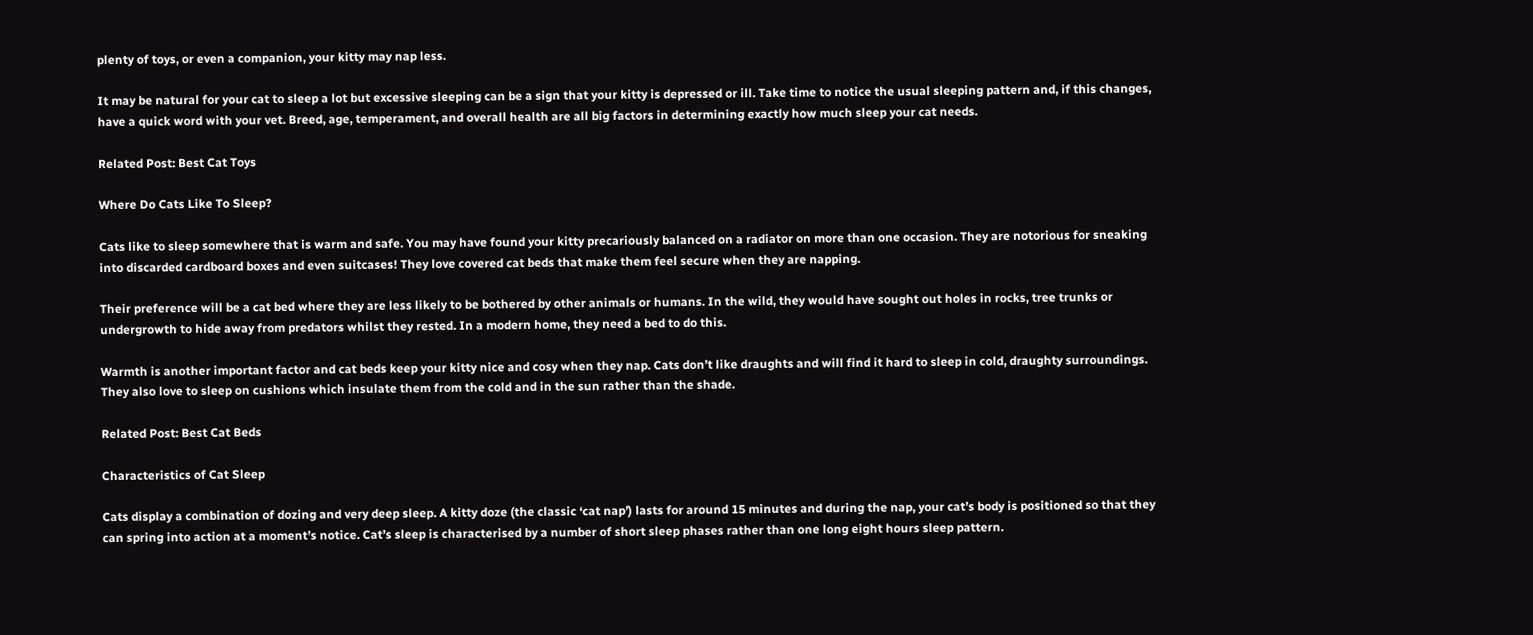plenty of toys, or even a companion, your kitty may nap less.

It may be natural for your cat to sleep a lot but excessive sleeping can be a sign that your kitty is depressed or ill. Take time to notice the usual sleeping pattern and, if this changes, have a quick word with your vet. Breed, age, temperament, and overall health are all big factors in determining exactly how much sleep your cat needs.

Related Post: Best Cat Toys

Where Do Cats Like To Sleep?

Cats like to sleep somewhere that is warm and safe. You may have found your kitty precariously balanced on a radiator on more than one occasion. They are notorious for sneaking into discarded cardboard boxes and even suitcases! They love covered cat beds that make them feel secure when they are napping.

Their preference will be a cat bed where they are less likely to be bothered by other animals or humans. In the wild, they would have sought out holes in rocks, tree trunks or undergrowth to hide away from predators whilst they rested. In a modern home, they need a bed to do this.

Warmth is another important factor and cat beds keep your kitty nice and cosy when they nap. Cats don’t like draughts and will find it hard to sleep in cold, draughty surroundings. They also love to sleep on cushions which insulate them from the cold and in the sun rather than the shade.

Related Post: Best Cat Beds

Characteristics of Cat Sleep

Cats display a combination of dozing and very deep sleep. A kitty doze (the classic ‘cat nap’) lasts for around 15 minutes and during the nap, your cat’s body is positioned so that they can spring into action at a moment’s notice. Cat’s sleep is characterised by a number of short sleep phases rather than one long eight hours sleep pattern.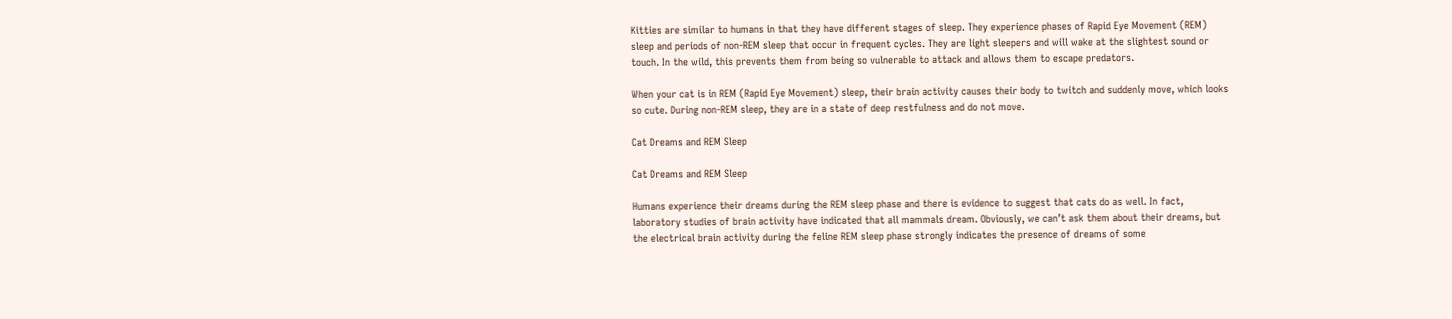Kitties are similar to humans in that they have different stages of sleep. They experience phases of Rapid Eye Movement (REM) sleep and periods of non-REM sleep that occur in frequent cycles. They are light sleepers and will wake at the slightest sound or touch. In the wild, this prevents them from being so vulnerable to attack and allows them to escape predators.

When your cat is in REM (Rapid Eye Movement) sleep, their brain activity causes their body to twitch and suddenly move, which looks so cute. During non-REM sleep, they are in a state of deep restfulness and do not move.

Cat Dreams and REM Sleep

Cat Dreams and REM Sleep

Humans experience their dreams during the REM sleep phase and there is evidence to suggest that cats do as well. In fact, laboratory studies of brain activity have indicated that all mammals dream. Obviously, we can’t ask them about their dreams, but the electrical brain activity during the feline REM sleep phase strongly indicates the presence of dreams of some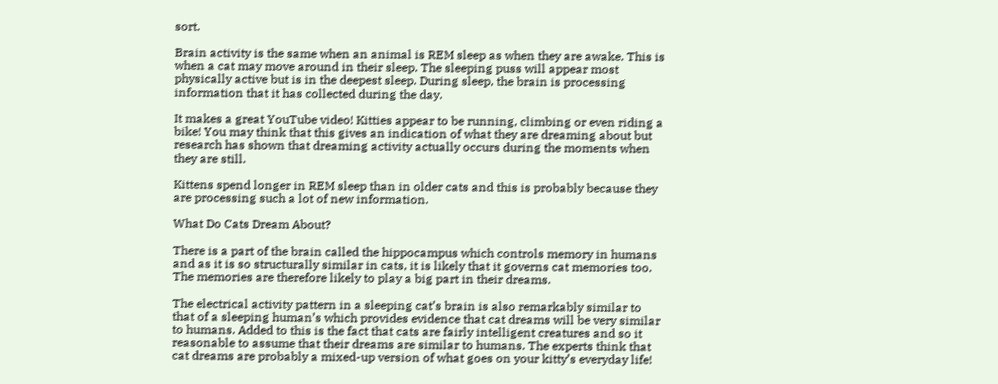sort.

Brain activity is the same when an animal is REM sleep as when they are awake. This is when a cat may move around in their sleep. The sleeping puss will appear most physically active but is in the deepest sleep. During sleep, the brain is processing information that it has collected during the day.

It makes a great YouTube video! Kitties appear to be running, climbing or even riding a bike! You may think that this gives an indication of what they are dreaming about but research has shown that dreaming activity actually occurs during the moments when they are still.

Kittens spend longer in REM sleep than in older cats and this is probably because they are processing such a lot of new information.

What Do Cats Dream About?

There is a part of the brain called the hippocampus which controls memory in humans and as it is so structurally similar in cats, it is likely that it governs cat memories too. The memories are therefore likely to play a big part in their dreams.

The electrical activity pattern in a sleeping cat’s brain is also remarkably similar to that of a sleeping human’s which provides evidence that cat dreams will be very similar to humans. Added to this is the fact that cats are fairly intelligent creatures and so it reasonable to assume that their dreams are similar to humans. The experts think that cat dreams are probably a mixed-up version of what goes on your kitty’s everyday life!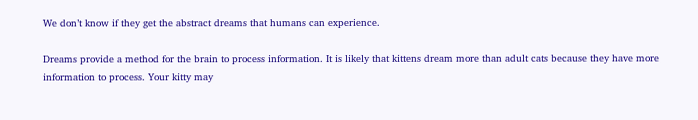We don’t know if they get the abstract dreams that humans can experience.

Dreams provide a method for the brain to process information. It is likely that kittens dream more than adult cats because they have more information to process. Your kitty may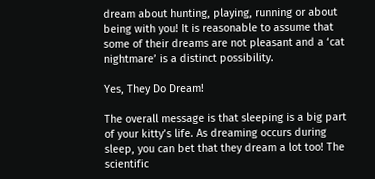dream about hunting, playing, running or about being with you! It is reasonable to assume that some of their dreams are not pleasant and a ‘cat nightmare’ is a distinct possibility.

Yes, They Do Dream!

The overall message is that sleeping is a big part of your kitty’s life. As dreaming occurs during sleep, you can bet that they dream a lot too! The scientific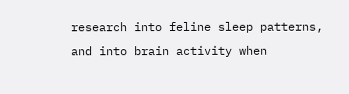research into feline sleep patterns, and into brain activity when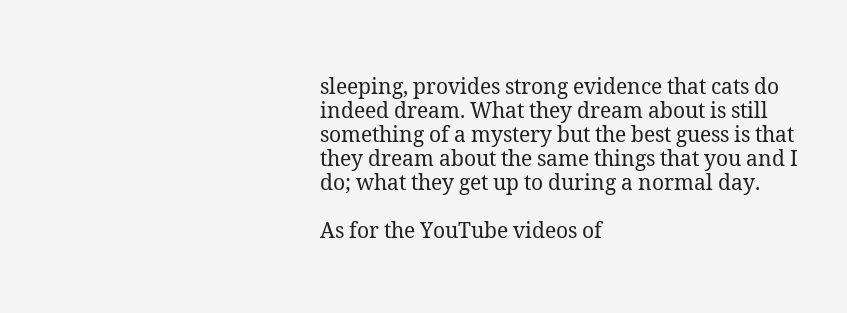sleeping, provides strong evidence that cats do indeed dream. What they dream about is still something of a mystery but the best guess is that they dream about the same things that you and I do; what they get up to during a normal day.

As for the YouTube videos of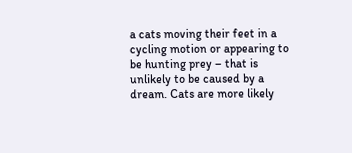a cats moving their feet in a cycling motion or appearing to be hunting prey – that is unlikely to be caused by a dream. Cats are more likely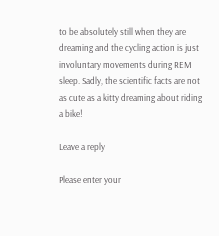to be absolutely still when they are dreaming and the cycling action is just involuntary movements during REM sleep. Sadly, the scientific facts are not as cute as a kitty dreaming about riding a bike!

Leave a reply

Please enter your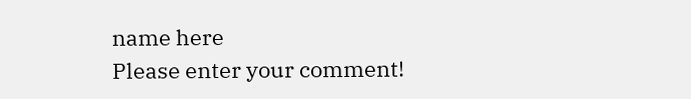name here
Please enter your comment!